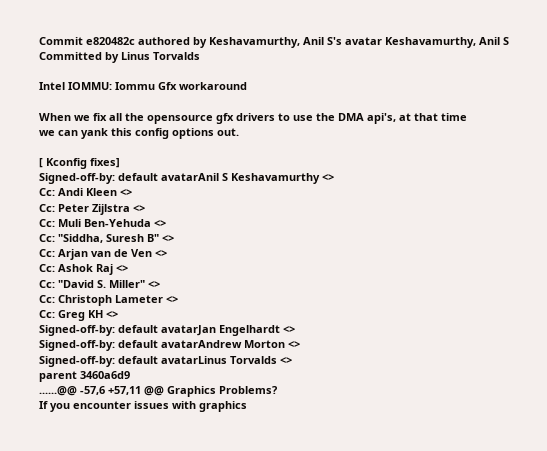Commit e820482c authored by Keshavamurthy, Anil S's avatar Keshavamurthy, Anil S Committed by Linus Torvalds

Intel IOMMU: Iommu Gfx workaround

When we fix all the opensource gfx drivers to use the DMA api's, at that time
we can yank this config options out.

[ Kconfig fixes]
Signed-off-by: default avatarAnil S Keshavamurthy <>
Cc: Andi Kleen <>
Cc: Peter Zijlstra <>
Cc: Muli Ben-Yehuda <>
Cc: "Siddha, Suresh B" <>
Cc: Arjan van de Ven <>
Cc: Ashok Raj <>
Cc: "David S. Miller" <>
Cc: Christoph Lameter <>
Cc: Greg KH <>
Signed-off-by: default avatarJan Engelhardt <>
Signed-off-by: default avatarAndrew Morton <>
Signed-off-by: default avatarLinus Torvalds <>
parent 3460a6d9
......@@ -57,6 +57,11 @@ Graphics Problems?
If you encounter issues with graphics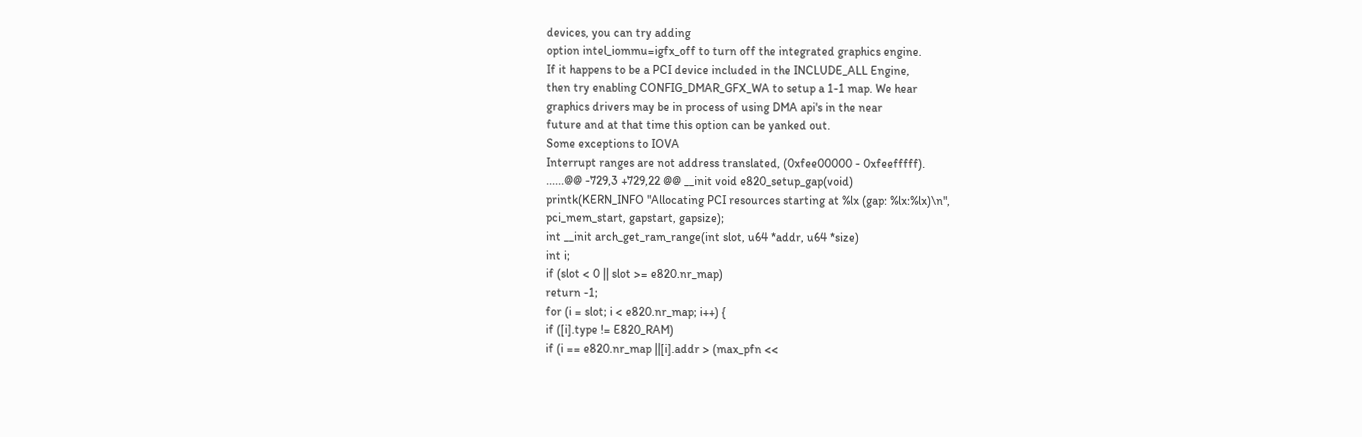devices, you can try adding
option intel_iommu=igfx_off to turn off the integrated graphics engine.
If it happens to be a PCI device included in the INCLUDE_ALL Engine,
then try enabling CONFIG_DMAR_GFX_WA to setup a 1-1 map. We hear
graphics drivers may be in process of using DMA api's in the near
future and at that time this option can be yanked out.
Some exceptions to IOVA
Interrupt ranges are not address translated, (0xfee00000 - 0xfeefffff).
......@@ -729,3 +729,22 @@ __init void e820_setup_gap(void)
printk(KERN_INFO "Allocating PCI resources starting at %lx (gap: %lx:%lx)\n",
pci_mem_start, gapstart, gapsize);
int __init arch_get_ram_range(int slot, u64 *addr, u64 *size)
int i;
if (slot < 0 || slot >= e820.nr_map)
return -1;
for (i = slot; i < e820.nr_map; i++) {
if ([i].type != E820_RAM)
if (i == e820.nr_map ||[i].addr > (max_pfn <<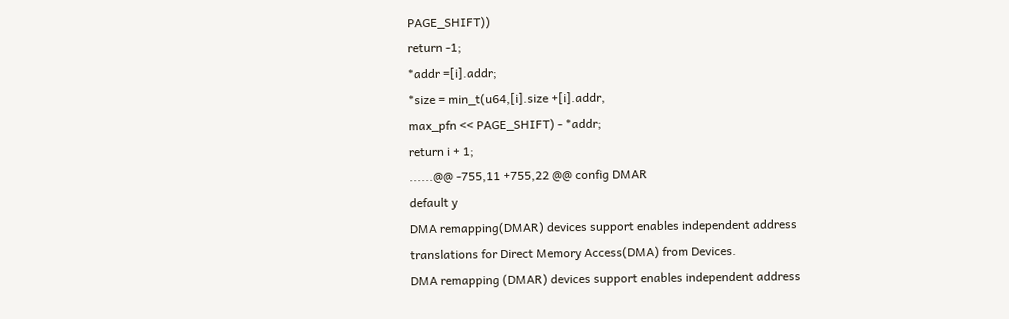PAGE_SHIFT))
return -1;
*addr =[i].addr;
*size = min_t(u64,[i].size +[i].addr,
max_pfn << PAGE_SHIFT) - *addr;
return i + 1;
......@@ -755,11 +755,22 @@ config DMAR
default y
DMA remapping(DMAR) devices support enables independent address
translations for Direct Memory Access(DMA) from Devices.
DMA remapping (DMAR) devices support enables independent address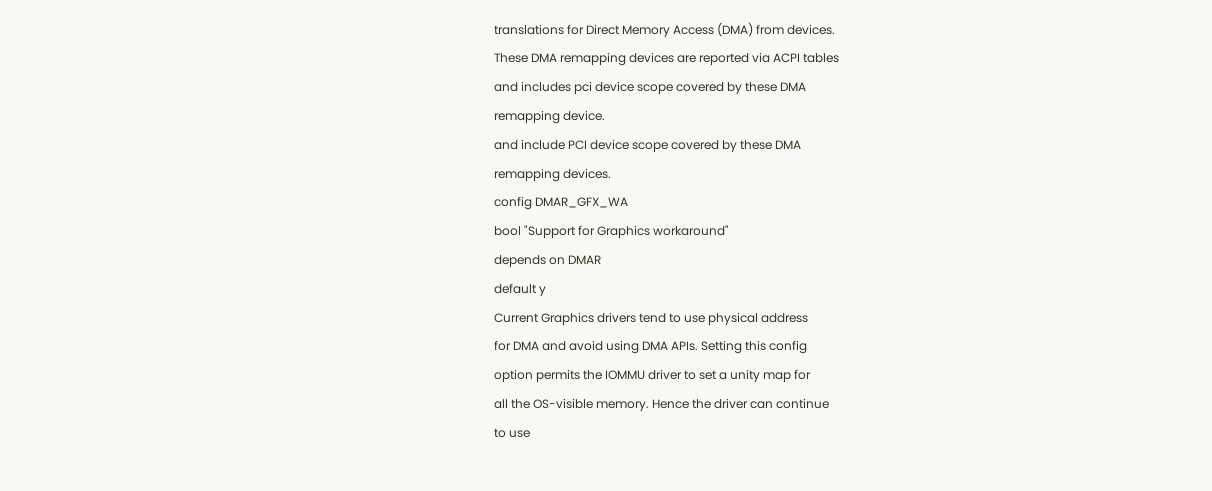translations for Direct Memory Access (DMA) from devices.
These DMA remapping devices are reported via ACPI tables
and includes pci device scope covered by these DMA
remapping device.
and include PCI device scope covered by these DMA
remapping devices.
config DMAR_GFX_WA
bool "Support for Graphics workaround"
depends on DMAR
default y
Current Graphics drivers tend to use physical address
for DMA and avoid using DMA APIs. Setting this config
option permits the IOMMU driver to set a unity map for
all the OS-visible memory. Hence the driver can continue
to use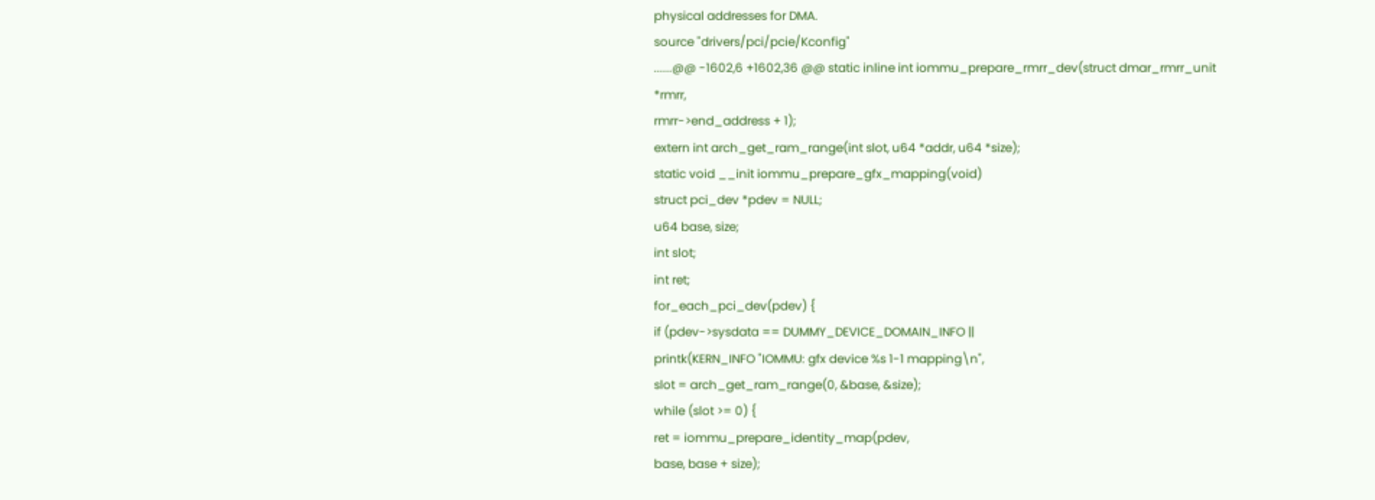physical addresses for DMA.
source "drivers/pci/pcie/Kconfig"
......@@ -1602,6 +1602,36 @@ static inline int iommu_prepare_rmrr_dev(struct dmar_rmrr_unit *rmrr,
rmrr->end_address + 1);
extern int arch_get_ram_range(int slot, u64 *addr, u64 *size);
static void __init iommu_prepare_gfx_mapping(void)
struct pci_dev *pdev = NULL;
u64 base, size;
int slot;
int ret;
for_each_pci_dev(pdev) {
if (pdev->sysdata == DUMMY_DEVICE_DOMAIN_INFO ||
printk(KERN_INFO "IOMMU: gfx device %s 1-1 mapping\n",
slot = arch_get_ram_range(0, &base, &size);
while (slot >= 0) {
ret = iommu_prepare_identity_map(pdev,
base, base + size);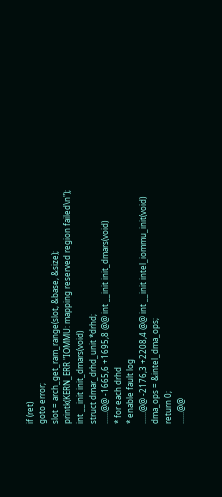if (ret)
goto error;
slot = arch_get_ram_range(slot, &base, &size);
printk(KERN_ERR "IOMMU: mapping reserved region failed\n");
int __init init_dmars(void)
struct dmar_drhd_unit *drhd;
......@@ -1665,6 +1695,8 @@ int __init init_dmars(void)
* for each drhd
* enable fault log
......@@ -2176,3 +2208,4 @@ int __init intel_iommu_init(void)
dma_ops = &intel_dma_ops;
return 0;
......@@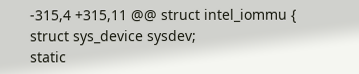-315,4 +315,11 @@ struct intel_iommu {
struct sys_device sysdev;
static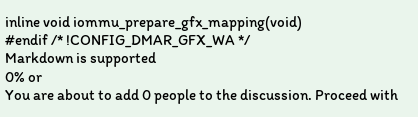inline void iommu_prepare_gfx_mapping(void)
#endif /* !CONFIG_DMAR_GFX_WA */
Markdown is supported
0% or
You are about to add 0 people to the discussion. Proceed with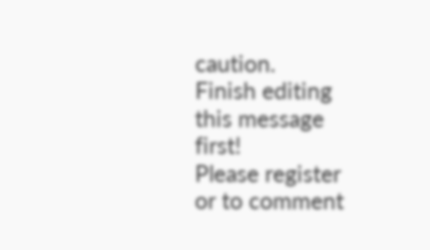caution.
Finish editing this message first!
Please register or to comment